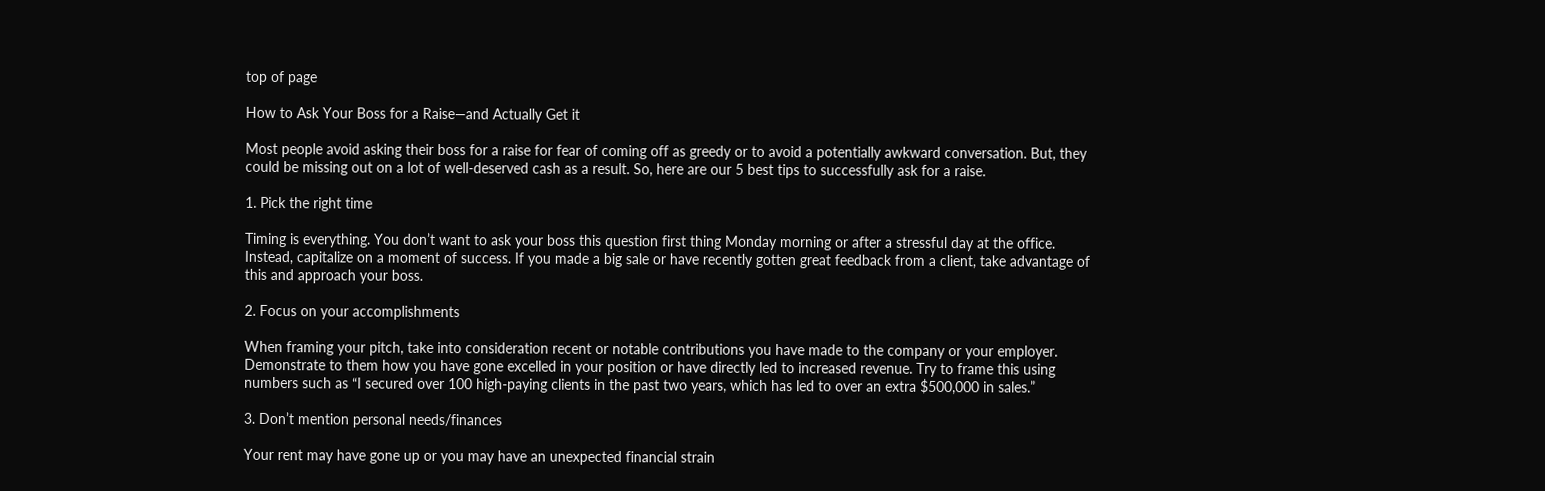top of page

How to Ask Your Boss for a Raise—and Actually Get it

Most people avoid asking their boss for a raise for fear of coming off as greedy or to avoid a potentially awkward conversation. But, they could be missing out on a lot of well-deserved cash as a result. So, here are our 5 best tips to successfully ask for a raise.

1. Pick the right time

Timing is everything. You don’t want to ask your boss this question first thing Monday morning or after a stressful day at the office. Instead, capitalize on a moment of success. If you made a big sale or have recently gotten great feedback from a client, take advantage of this and approach your boss.

2. Focus on your accomplishments

When framing your pitch, take into consideration recent or notable contributions you have made to the company or your employer. Demonstrate to them how you have gone excelled in your position or have directly led to increased revenue. Try to frame this using numbers such as “I secured over 100 high-paying clients in the past two years, which has led to over an extra $500,000 in sales.”

3. Don’t mention personal needs/finances

Your rent may have gone up or you may have an unexpected financial strain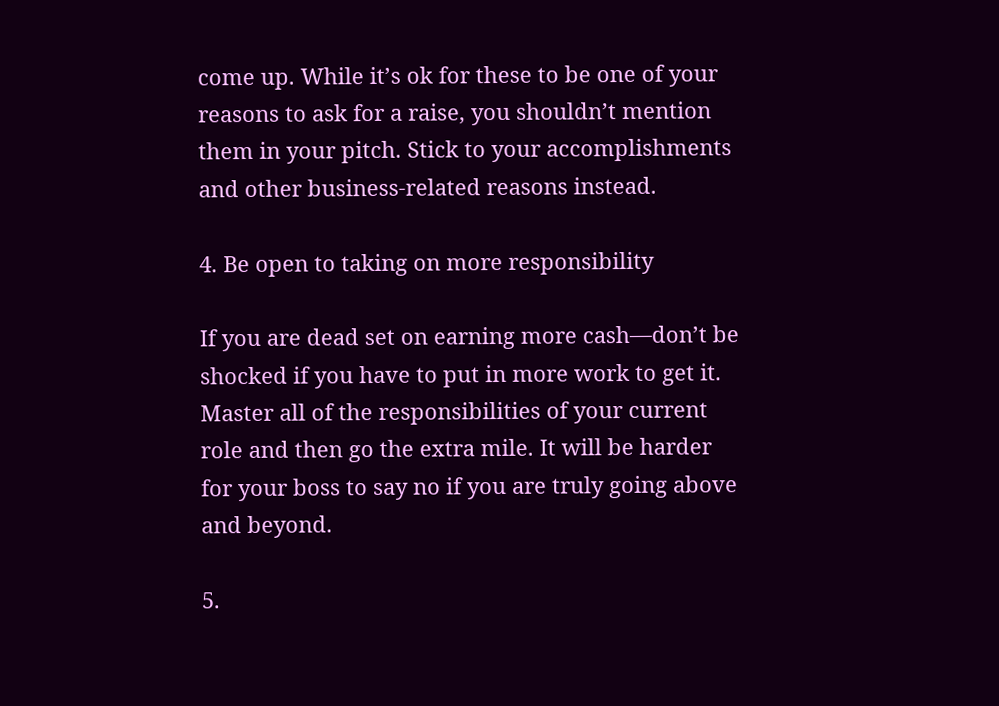come up. While it’s ok for these to be one of your reasons to ask for a raise, you shouldn’t mention them in your pitch. Stick to your accomplishments and other business-related reasons instead.

4. Be open to taking on more responsibility

If you are dead set on earning more cash—don’t be shocked if you have to put in more work to get it. Master all of the responsibilities of your current role and then go the extra mile. It will be harder for your boss to say no if you are truly going above and beyond.

5.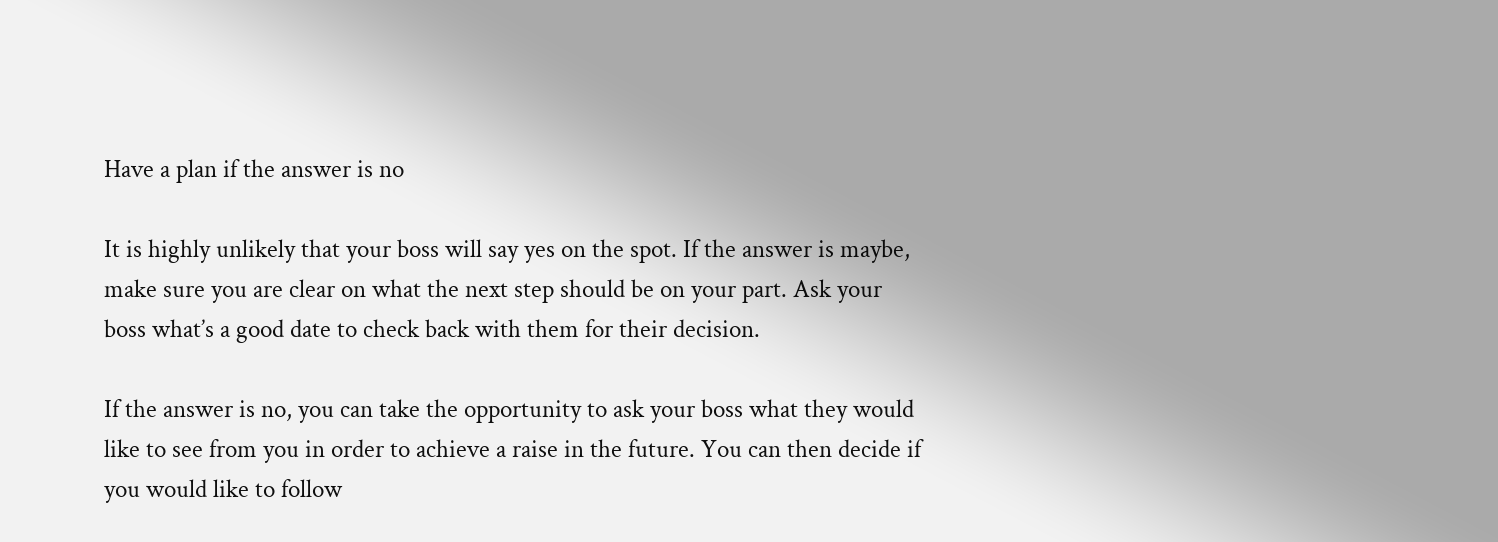Have a plan if the answer is no

It is highly unlikely that your boss will say yes on the spot. If the answer is maybe, make sure you are clear on what the next step should be on your part. Ask your boss what’s a good date to check back with them for their decision.

If the answer is no, you can take the opportunity to ask your boss what they would like to see from you in order to achieve a raise in the future. You can then decide if you would like to follow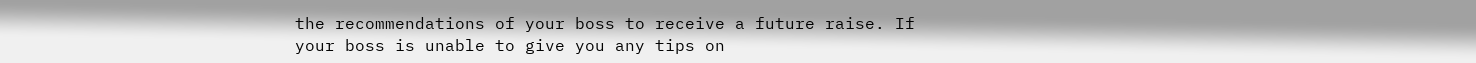the recommendations of your boss to receive a future raise. If your boss is unable to give you any tips on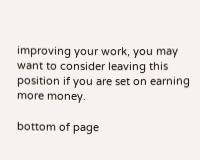improving your work, you may want to consider leaving this position if you are set on earning more money.

bottom of page